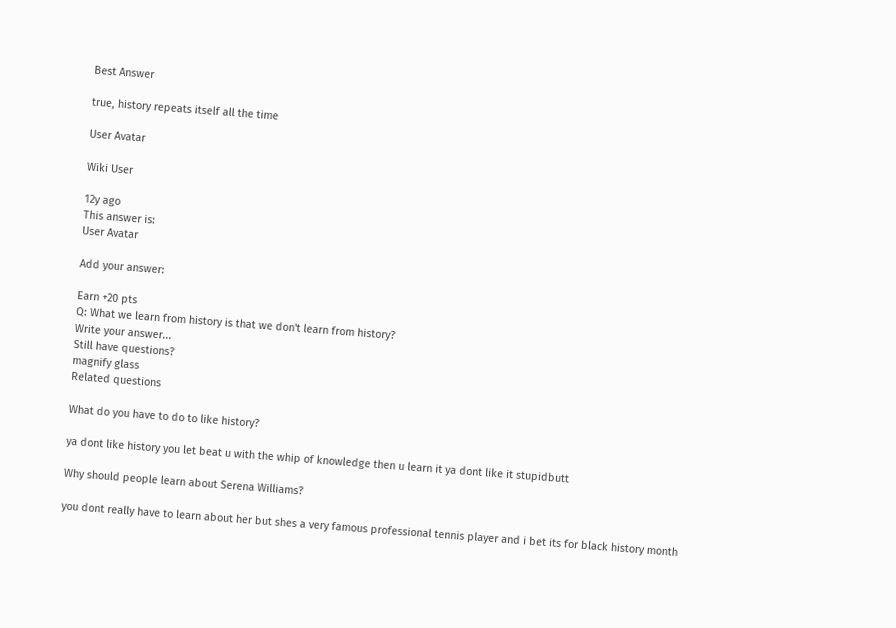Best Answer

true, history repeats itself all the time

User Avatar

Wiki User

12y ago
This answer is:
User Avatar

Add your answer:

Earn +20 pts
Q: What we learn from history is that we don't learn from history?
Write your answer...
Still have questions?
magnify glass
Related questions

What do you have to do to like history?

ya dont like history you let beat u with the whip of knowledge then u learn it ya dont like it stupidbutt

Why should people learn about Serena Williams?

you dont really have to learn about her but shes a very famous professional tennis player and i bet its for black history month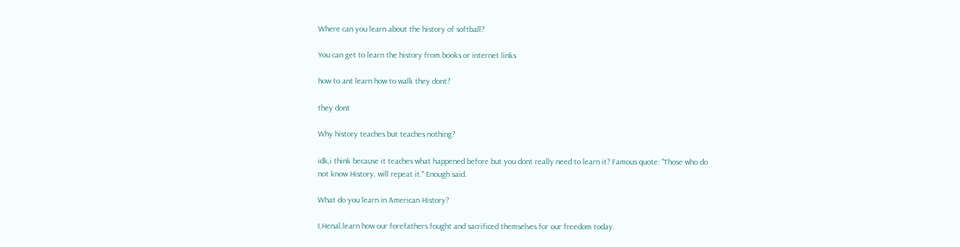Where can you learn about the history of softball?

You can get to learn the history from books or internet links

how to ant learn how to walk they dont?

they dont

Why history teaches but teaches nothing?

idk,i think because it teaches what happened before but you dont really need to learn it? Famous quote: "Those who do not know History, will repeat it." Enough said.

What do you learn in American History?

I,Henal,learn how our forefathers fought and sacrificed themselves for our freedom today.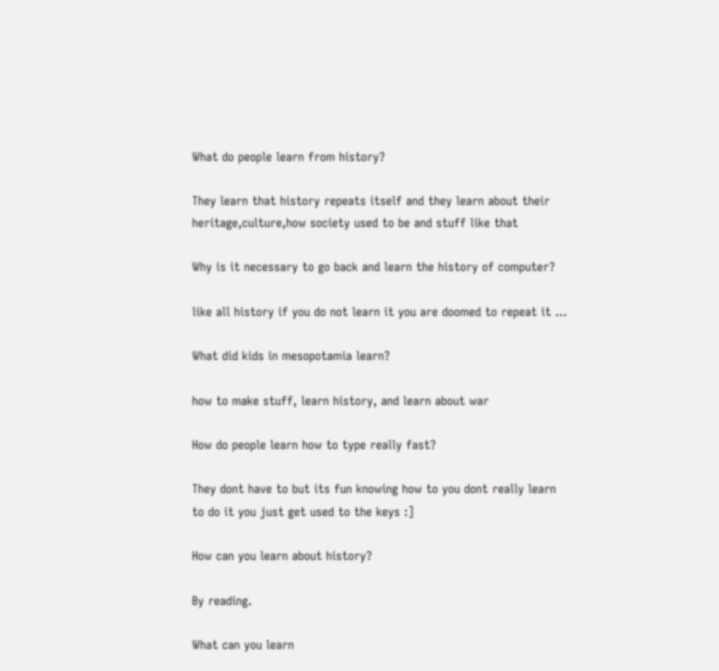What do people learn from history?

They learn that history repeats itself and they learn about their heritage,culture,how society used to be and stuff like that

Why is it necessary to go back and learn the history of computer?

like all history if you do not learn it you are doomed to repeat it ...

What did kids in mesopotamia learn?

how to make stuff, learn history, and learn about war

How do people learn how to type really fast?

They dont have to but its fun knowing how to you dont really learn to do it you just get used to the keys :]

How can you learn about history?

By reading.

What can you learn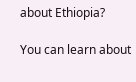about Ethiopia?

You can learn about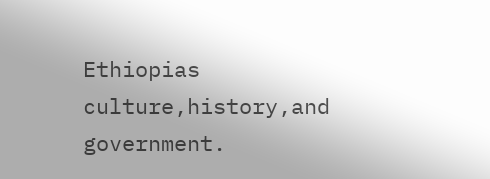Ethiopias culture,history,and government.